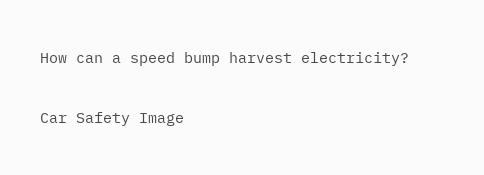How can a speed bump harvest electricity?

Car Safety Image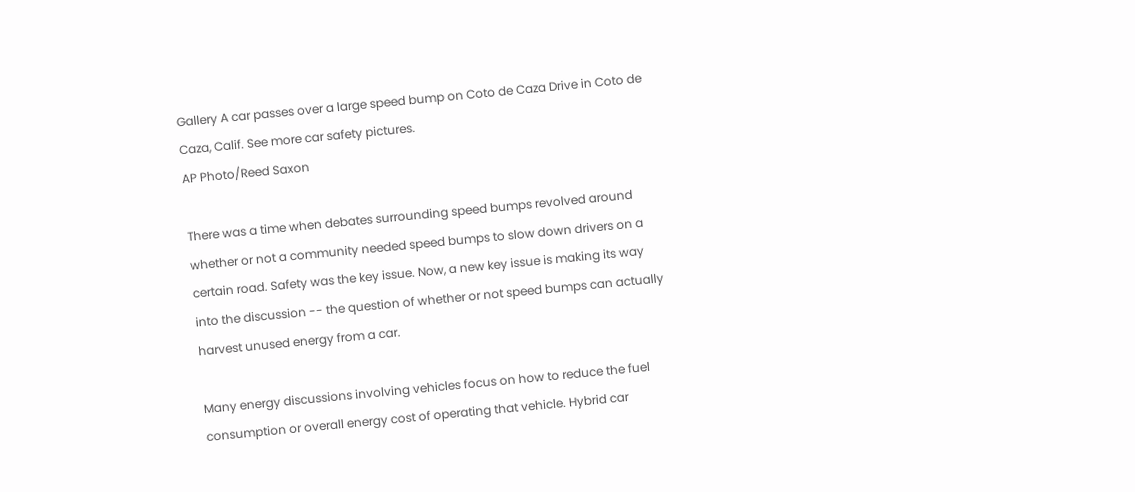Gallery A car passes over a large speed bump on Coto de Caza Drive in Coto de Caza, Calif. See more car safety pictures.
AP Photo/Reed Saxon

There was a time when debates surrounding speed bumps revolved around whether or not a community needed speed bumps to slow down drivers on a certain road. Safety was the key issue. Now, a new key issue is making its way into the discussion -- the question of whether or not speed bumps can actually harvest unused energy from a car.

Many energy discussions involving vehicles focus on how to reduce the fuel consumption or overall energy cost of operating that vehicle. Hybrid car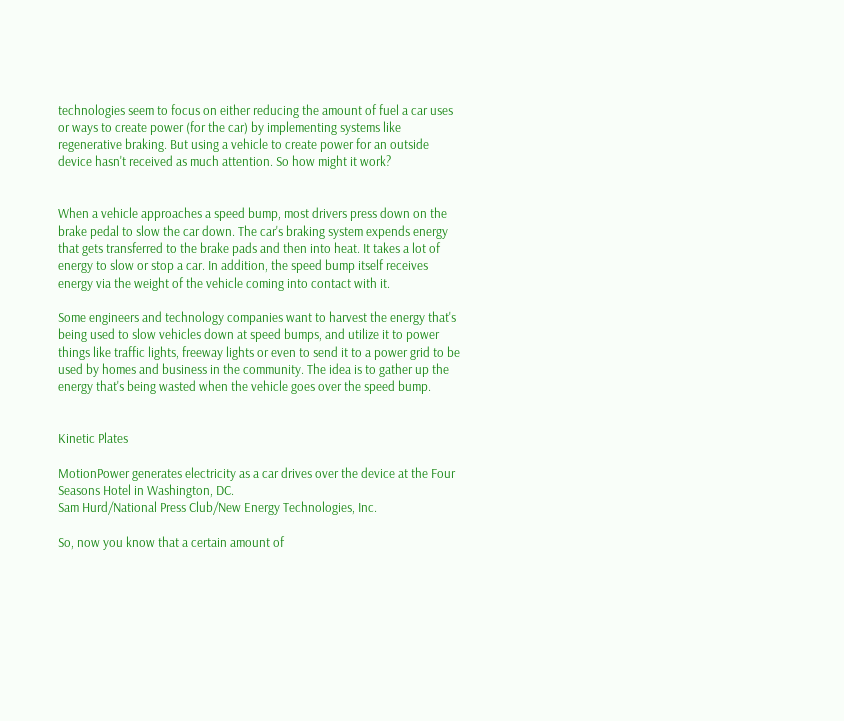technologies seem to focus on either reducing the amount of fuel a car uses or ways to create power (for the car) by implementing systems like regenerative braking. But using a vehicle to create power for an outside device hasn't received as much attention. So how might it work?


When a vehicle approaches a speed bump, most drivers press down on the brake pedal to slow the car down. The car's braking system expends energy that gets transferred to the brake pads and then into heat. It takes a lot of energy to slow or stop a car. In addition, the speed bump itself receives energy via the weight of the vehicle coming into contact with it.

Some engineers and technology companies want to harvest the energy that's being used to slow vehicles down at speed bumps, and utilize it to power things like traffic lights, freeway lights or even to send it to a power grid to be used by homes and business in the community. The idea is to gather up the energy that's being wasted when the vehicle goes over the speed bump.


Kinetic Plates

MotionPower generates electricity as a car drives over the device at the Four Seasons Hotel in Washington, DC.
Sam Hurd/National Press Club/New Energy Technologies, Inc.

So, now you know that a certain amount of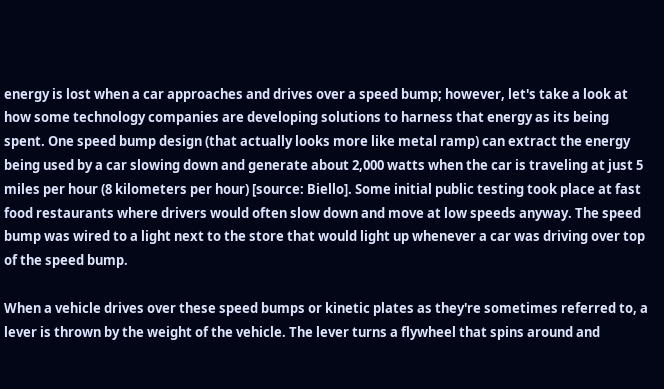energy is lost when a car approaches and drives over a speed bump; however, let's take a look at how some technology companies are developing solutions to harness that energy as its being spent. One speed bump design (that actually looks more like metal ramp) can extract the energy being used by a car slowing down and generate about 2,000 watts when the car is traveling at just 5 miles per hour (8 kilometers per hour) [source: Biello]. Some initial public testing took place at fast food restaurants where drivers would often slow down and move at low speeds anyway. The speed bump was wired to a light next to the store that would light up whenever a car was driving over top of the speed bump.

When a vehicle drives over these speed bumps or kinetic plates as they're sometimes referred to, a lever is thrown by the weight of the vehicle. The lever turns a flywheel that spins around and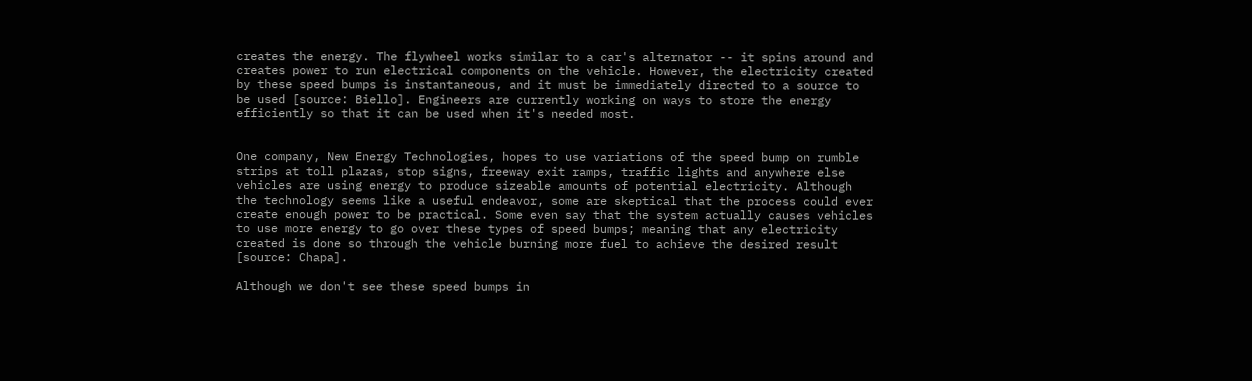creates the energy. The flywheel works similar to a car's alternator -- it spins around and creates power to run electrical components on the vehicle. However, the electricity created by these speed bumps is instantaneous, and it must be immediately directed to a source to be used [source: Biello]. Engineers are currently working on ways to store the energy efficiently so that it can be used when it's needed most.


One company, New Energy Technologies, hopes to use variations of the speed bump on rumble strips at toll plazas, stop signs, freeway exit ramps, traffic lights and anywhere else vehicles are using energy to produce sizeable amounts of potential electricity. Although the technology seems like a useful endeavor, some are skeptical that the process could ever create enough power to be practical. Some even say that the system actually causes vehicles to use more energy to go over these types of speed bumps; meaning that any electricity created is done so through the vehicle burning more fuel to achieve the desired result [source: Chapa].

Although we don't see these speed bumps in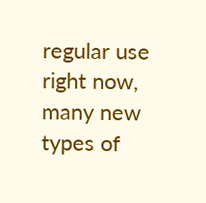regular use right now, many new types of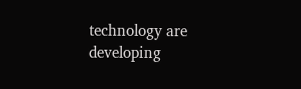technology are developing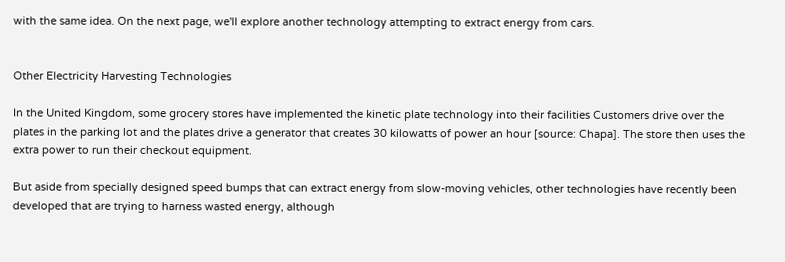with the same idea. On the next page, we'll explore another technology attempting to extract energy from cars.


Other Electricity Harvesting Technologies

In the United Kingdom, some grocery stores have implemented the kinetic plate technology into their facilities Customers drive over the plates in the parking lot and the plates drive a generator that creates 30 kilowatts of power an hour [source: Chapa]. The store then uses the extra power to run their checkout equipment.

But aside from specially designed speed bumps that can extract energy from slow-moving vehicles, other technologies have recently been developed that are trying to harness wasted energy, although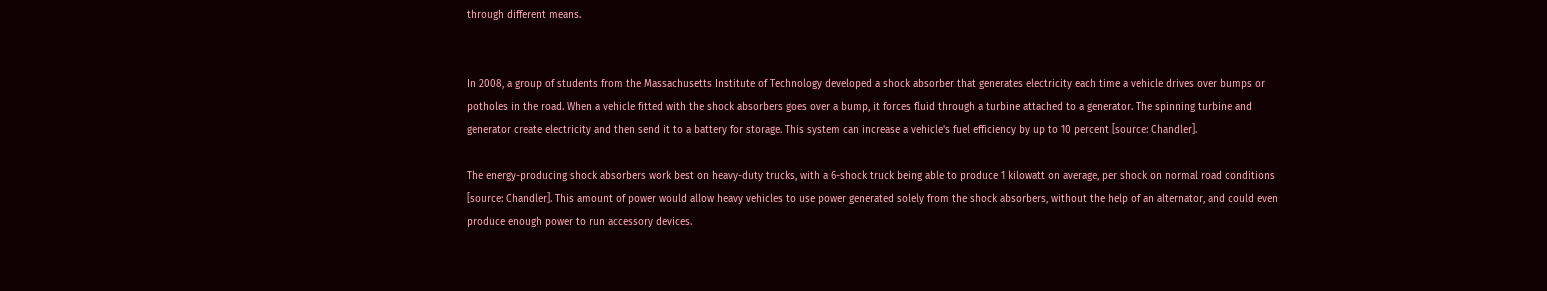through different means.


In 2008, a group of students from the Massachusetts Institute of Technology developed a shock absorber that generates electricity each time a vehicle drives over bumps or potholes in the road. When a vehicle fitted with the shock absorbers goes over a bump, it forces fluid through a turbine attached to a generator. The spinning turbine and generator create electricity and then send it to a battery for storage. This system can increase a vehicle's fuel efficiency by up to 10 percent [source: Chandler].

The energy-producing shock absorbers work best on heavy-duty trucks, with a 6-shock truck being able to produce 1 kilowatt on average, per shock on normal road conditions [source: Chandler]. This amount of power would allow heavy vehicles to use power generated solely from the shock absorbers, without the help of an alternator, and could even produce enough power to run accessory devices.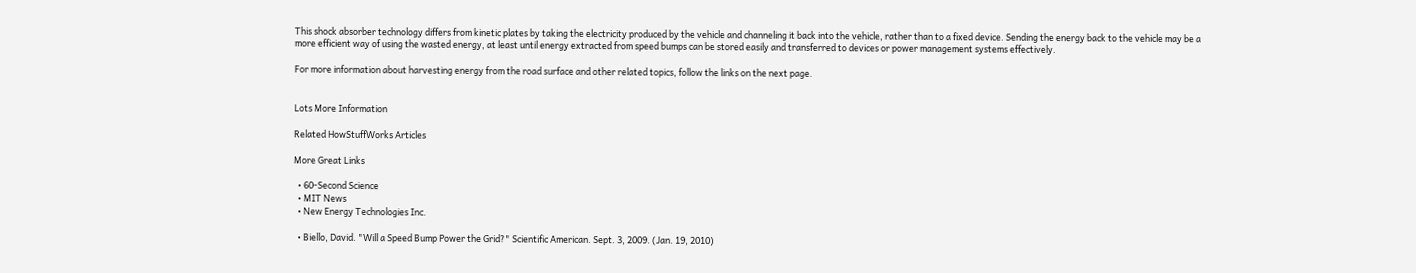This shock absorber technology differs from kinetic plates by taking the electricity produced by the vehicle and channeling it back into the vehicle, rather than to a fixed device. Sending the energy back to the vehicle may be a more efficient way of using the wasted energy, at least until energy extracted from speed bumps can be stored easily and transferred to devices or power management systems effectively.

For more information about harvesting energy from the road surface and other related topics, follow the links on the next page.


Lots More Information

Related HowStuffWorks Articles

More Great Links

  • 60-Second Science
  • MIT News
  • New Energy Technologies Inc.

  • Biello, David. "Will a Speed Bump Power the Grid?" Scientific American. Sept. 3, 2009. (Jan. 19, 2010)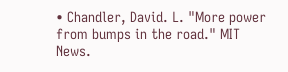• Chandler, David. L. "More power from bumps in the road." MIT News.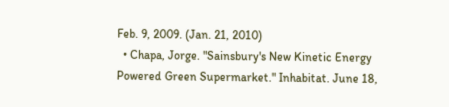Feb. 9, 2009. (Jan. 21, 2010)
  • Chapa, Jorge. "Sainsbury's New Kinetic Energy Powered Green Supermarket." Inhabitat. June 18,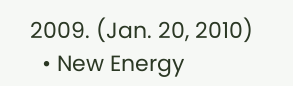2009. (Jan. 20, 2010)
  • New Energy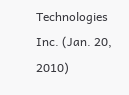Technologies Inc. (Jan. 20, 2010)